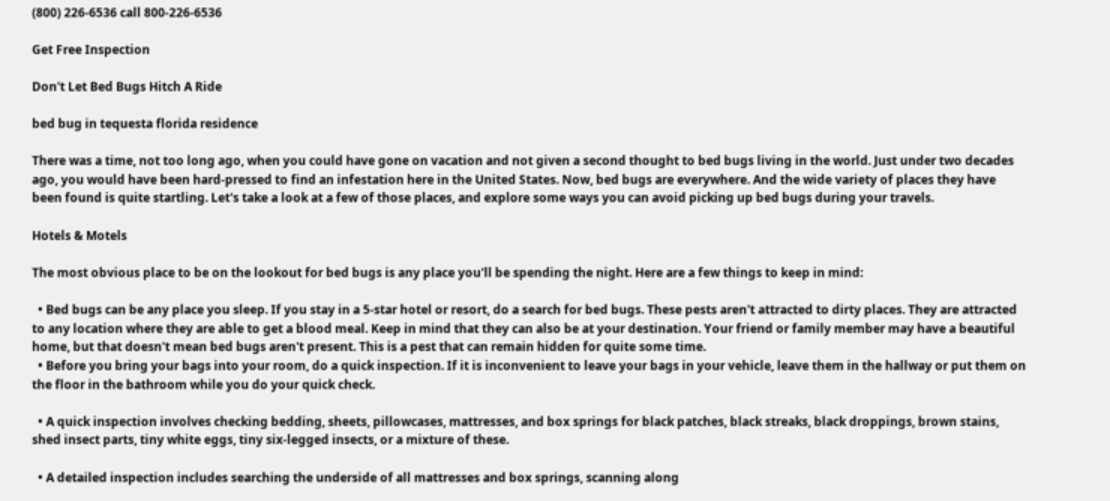(800) 226-6536 call 800-226-6536

Get Free Inspection

Don't Let Bed Bugs Hitch A Ride

bed bug in tequesta florida residence

There was a time, not too long ago, when you could have gone on vacation and not given a second thought to bed bugs living in the world. Just under two decades ago, you would have been hard-pressed to find an infestation here in the United States. Now, bed bugs are everywhere. And the wide variety of places they have been found is quite startling. Let's take a look at a few of those places, and explore some ways you can avoid picking up bed bugs during your travels.

Hotels & Motels

The most obvious place to be on the lookout for bed bugs is any place you'll be spending the night. Here are a few things to keep in mind:

  • Bed bugs can be any place you sleep. If you stay in a 5-star hotel or resort, do a search for bed bugs. These pests aren't attracted to dirty places. They are attracted to any location where they are able to get a blood meal. Keep in mind that they can also be at your destination. Your friend or family member may have a beautiful home, but that doesn't mean bed bugs aren't present. This is a pest that can remain hidden for quite some time.
  • Before you bring your bags into your room, do a quick inspection. If it is inconvenient to leave your bags in your vehicle, leave them in the hallway or put them on the floor in the bathroom while you do your quick check.

  • A quick inspection involves checking bedding, sheets, pillowcases, mattresses, and box springs for black patches, black streaks, black droppings, brown stains, shed insect parts, tiny white eggs, tiny six-legged insects, or a mixture of these.

  • A detailed inspection includes searching the underside of all mattresses and box springs, scanning along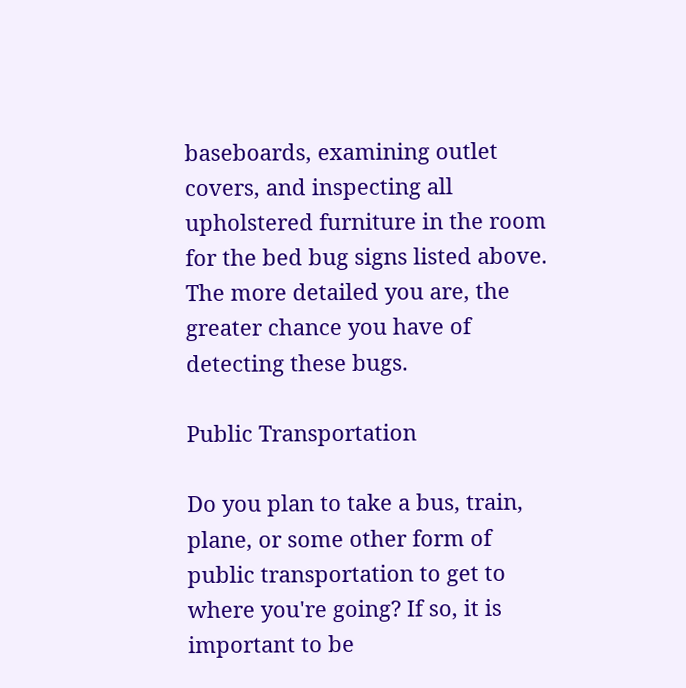baseboards, examining outlet covers, and inspecting all upholstered furniture in the room for the bed bug signs listed above. The more detailed you are, the greater chance you have of detecting these bugs.

Public Transportation

Do you plan to take a bus, train, plane, or some other form of public transportation to get to where you're going? If so, it is important to be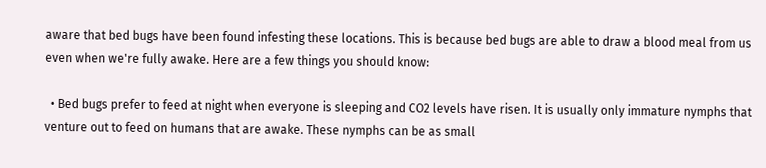aware that bed bugs have been found infesting these locations. This is because bed bugs are able to draw a blood meal from us even when we're fully awake. Here are a few things you should know:

  • Bed bugs prefer to feed at night when everyone is sleeping and CO2 levels have risen. It is usually only immature nymphs that venture out to feed on humans that are awake. These nymphs can be as small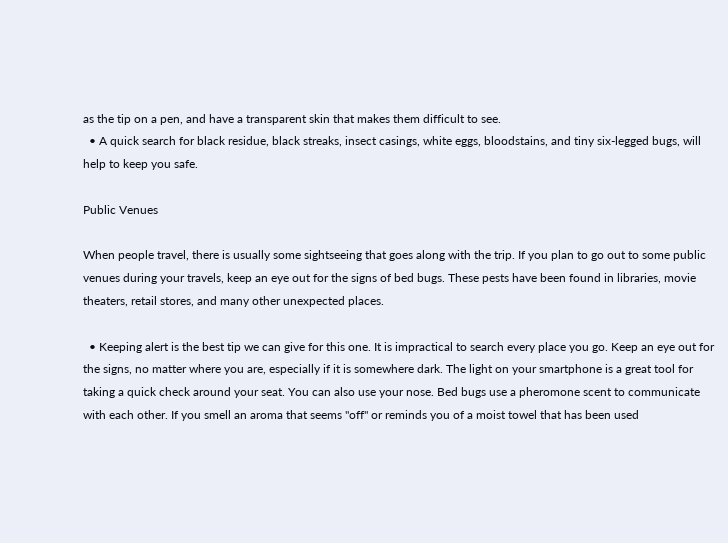as the tip on a pen, and have a transparent skin that makes them difficult to see.
  • A quick search for black residue, black streaks, insect casings, white eggs, bloodstains, and tiny six-legged bugs, will help to keep you safe.

Public Venues

When people travel, there is usually some sightseeing that goes along with the trip. If you plan to go out to some public venues during your travels, keep an eye out for the signs of bed bugs. These pests have been found in libraries, movie theaters, retail stores, and many other unexpected places.

  • Keeping alert is the best tip we can give for this one. It is impractical to search every place you go. Keep an eye out for the signs, no matter where you are, especially if it is somewhere dark. The light on your smartphone is a great tool for taking a quick check around your seat. You can also use your nose. Bed bugs use a pheromone scent to communicate with each other. If you smell an aroma that seems "off" or reminds you of a moist towel that has been used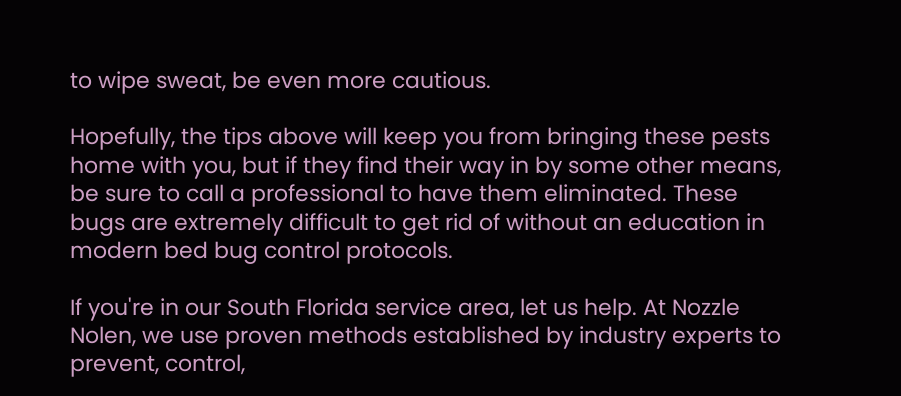to wipe sweat, be even more cautious.

Hopefully, the tips above will keep you from bringing these pests home with you, but if they find their way in by some other means, be sure to call a professional to have them eliminated. These bugs are extremely difficult to get rid of without an education in modern bed bug control protocols.

If you're in our South Florida service area, let us help. At Nozzle Nolen, we use proven methods established by industry experts to prevent, control,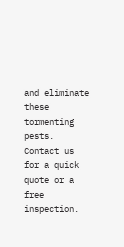and eliminate these tormenting pests. Contact us for a quick quote or a free inspection.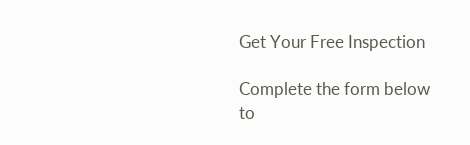Get Your Free Inspection

Complete the form below to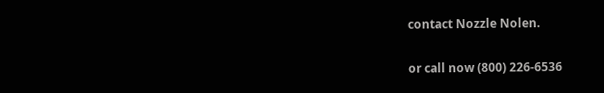contact Nozzle Nolen.

or call now (800) 226-6536